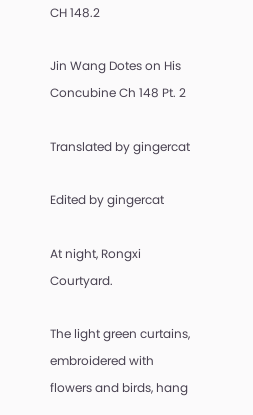CH 148.2

Jin Wang Dotes on His Concubine Ch 148 Pt. 2

Translated by gingercat

Edited by gingercat

At night, Rongxi Courtyard.

The light green curtains, embroidered with flowers and birds, hang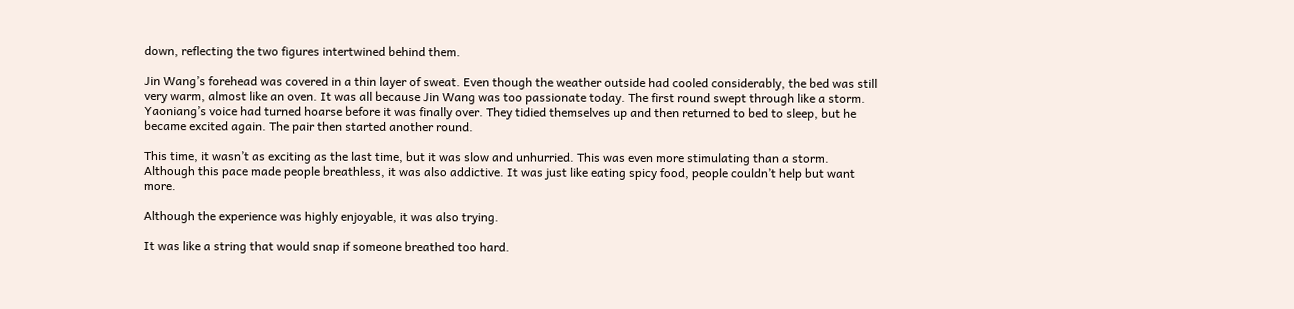down, reflecting the two figures intertwined behind them.

Jin Wang’s forehead was covered in a thin layer of sweat. Even though the weather outside had cooled considerably, the bed was still very warm, almost like an oven. It was all because Jin Wang was too passionate today. The first round swept through like a storm. Yaoniang’s voice had turned hoarse before it was finally over. They tidied themselves up and then returned to bed to sleep, but he became excited again. The pair then started another round.

This time, it wasn’t as exciting as the last time, but it was slow and unhurried. This was even more stimulating than a storm. Although this pace made people breathless, it was also addictive. It was just like eating spicy food, people couldn’t help but want more.

Although the experience was highly enjoyable, it was also trying.

It was like a string that would snap if someone breathed too hard.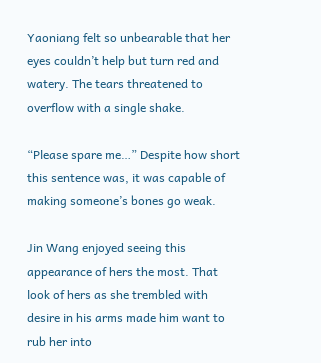Yaoniang felt so unbearable that her eyes couldn’t help but turn red and watery. The tears threatened to overflow with a single shake.

“Please spare me…” Despite how short this sentence was, it was capable of making someone’s bones go weak.

Jin Wang enjoyed seeing this appearance of hers the most. That look of hers as she trembled with desire in his arms made him want to rub her into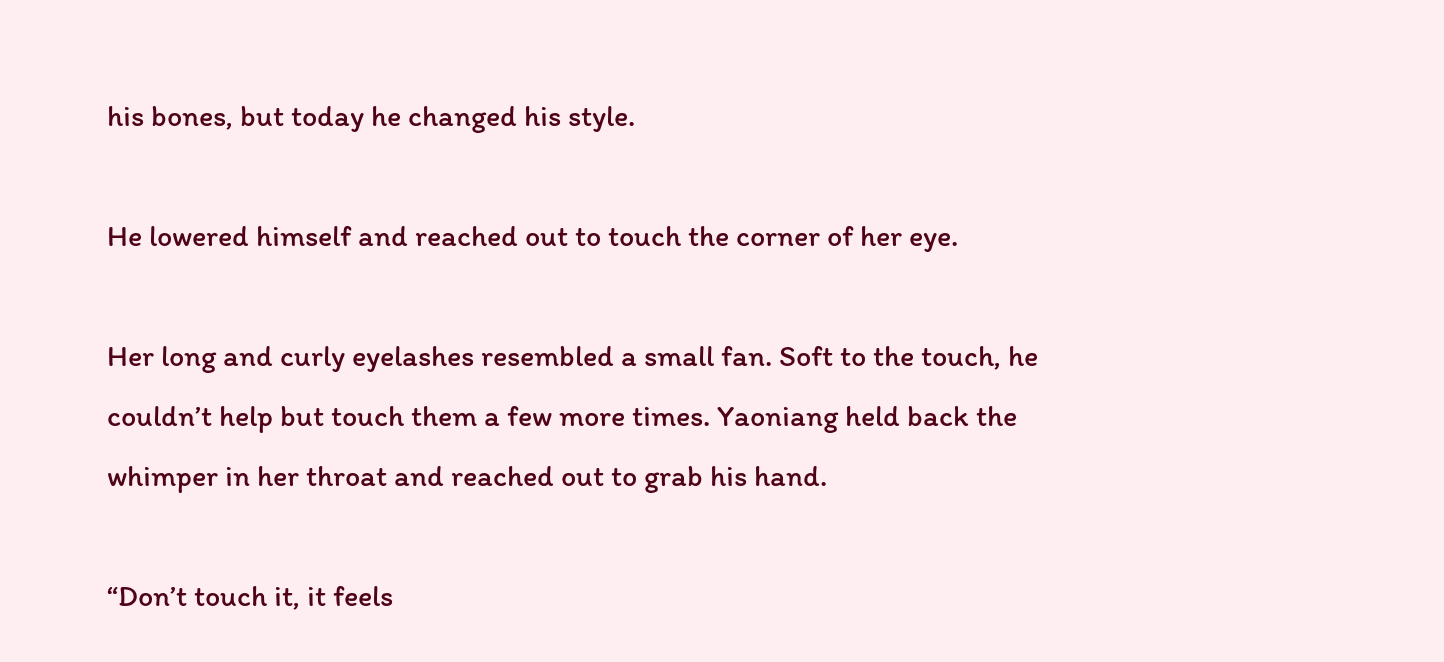his bones, but today he changed his style.

He lowered himself and reached out to touch the corner of her eye.

Her long and curly eyelashes resembled a small fan. Soft to the touch, he couldn’t help but touch them a few more times. Yaoniang held back the whimper in her throat and reached out to grab his hand.

“Don’t touch it, it feels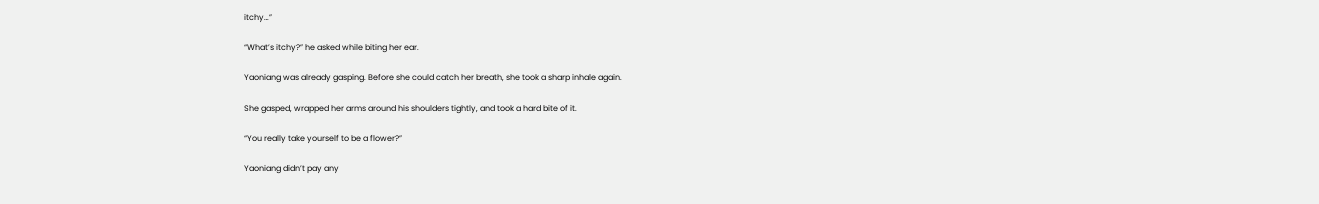itchy…”

“What’s itchy?” he asked while biting her ear.

Yaoniang was already gasping. Before she could catch her breath, she took a sharp inhale again.

She gasped, wrapped her arms around his shoulders tightly, and took a hard bite of it.

“You really take yourself to be a flower?”

Yaoniang didn’t pay any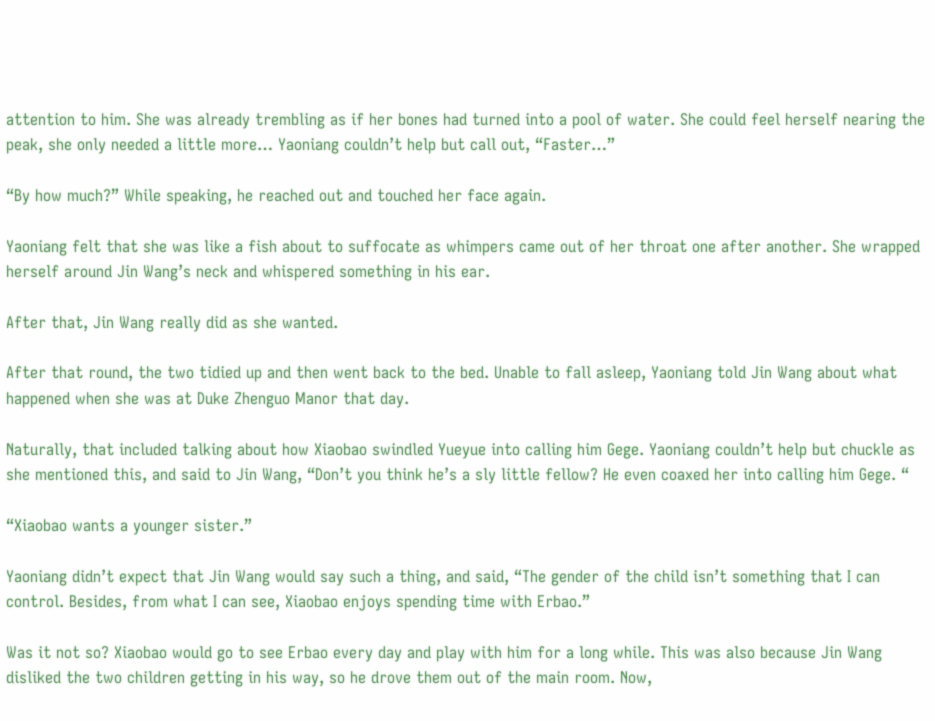attention to him. She was already trembling as if her bones had turned into a pool of water. She could feel herself nearing the peak, she only needed a little more… Yaoniang couldn’t help but call out, “Faster…”

“By how much?” While speaking, he reached out and touched her face again.

Yaoniang felt that she was like a fish about to suffocate as whimpers came out of her throat one after another. She wrapped herself around Jin Wang’s neck and whispered something in his ear.

After that, Jin Wang really did as she wanted.

After that round, the two tidied up and then went back to the bed. Unable to fall asleep, Yaoniang told Jin Wang about what happened when she was at Duke Zhenguo Manor that day.

Naturally, that included talking about how Xiaobao swindled Yueyue into calling him Gege. Yaoniang couldn’t help but chuckle as she mentioned this, and said to Jin Wang, “Don’t you think he’s a sly little fellow? He even coaxed her into calling him Gege. “

“Xiaobao wants a younger sister.”

Yaoniang didn’t expect that Jin Wang would say such a thing, and said, “The gender of the child isn’t something that I can control. Besides, from what I can see, Xiaobao enjoys spending time with Erbao.”

Was it not so? Xiaobao would go to see Erbao every day and play with him for a long while. This was also because Jin Wang disliked the two children getting in his way, so he drove them out of the main room. Now,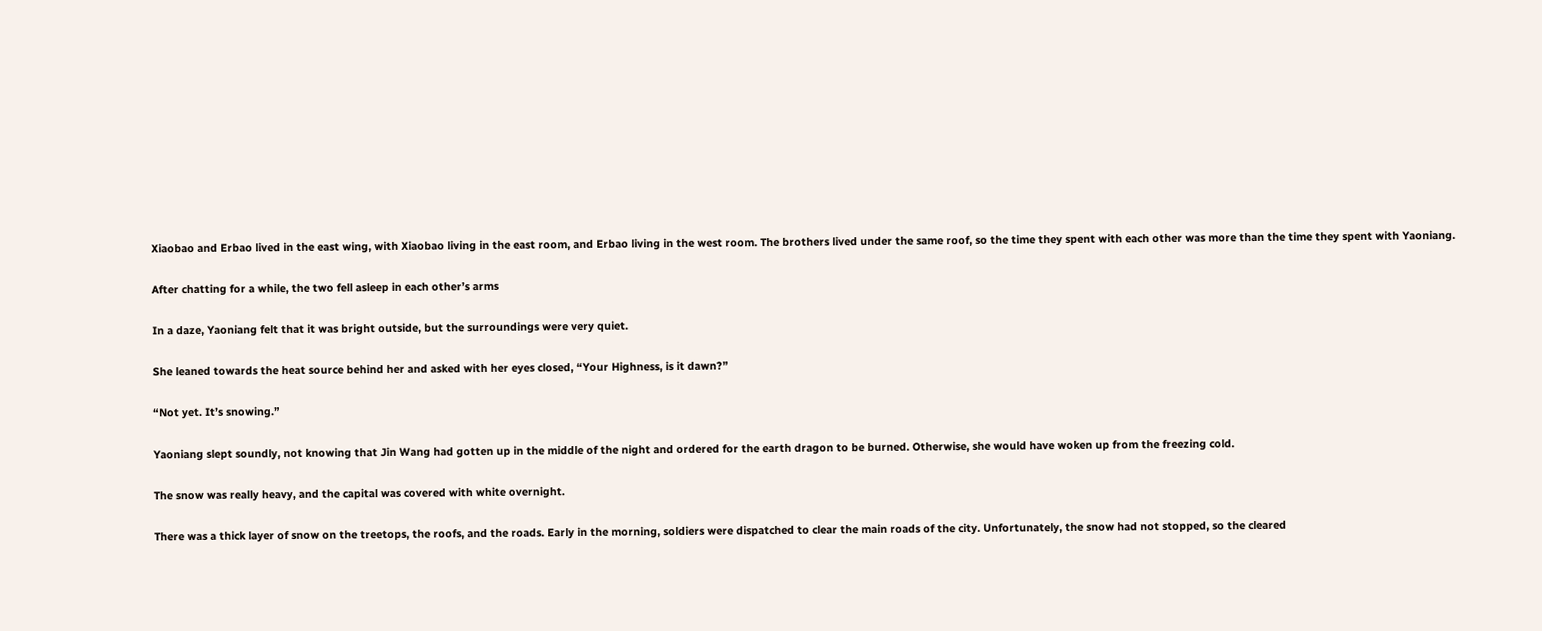Xiaobao and Erbao lived in the east wing, with Xiaobao living in the east room, and Erbao living in the west room. The brothers lived under the same roof, so the time they spent with each other was more than the time they spent with Yaoniang.

After chatting for a while, the two fell asleep in each other’s arms

In a daze, Yaoniang felt that it was bright outside, but the surroundings were very quiet.

She leaned towards the heat source behind her and asked with her eyes closed, “Your Highness, is it dawn?”

“Not yet. It’s snowing.”

Yaoniang slept soundly, not knowing that Jin Wang had gotten up in the middle of the night and ordered for the earth dragon to be burned. Otherwise, she would have woken up from the freezing cold.

The snow was really heavy, and the capital was covered with white overnight.

There was a thick layer of snow on the treetops, the roofs, and the roads. Early in the morning, soldiers were dispatched to clear the main roads of the city. Unfortunately, the snow had not stopped, so the cleared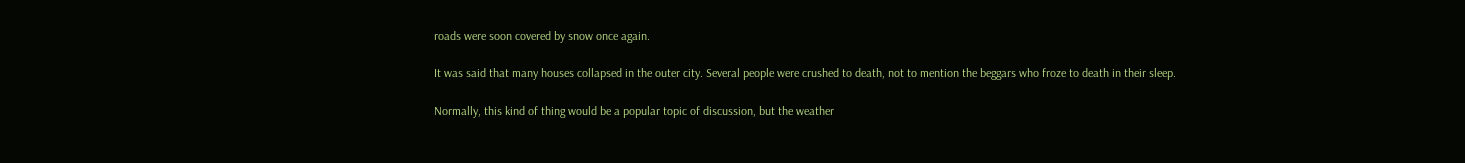roads were soon covered by snow once again.

It was said that many houses collapsed in the outer city. Several people were crushed to death, not to mention the beggars who froze to death in their sleep.

Normally, this kind of thing would be a popular topic of discussion, but the weather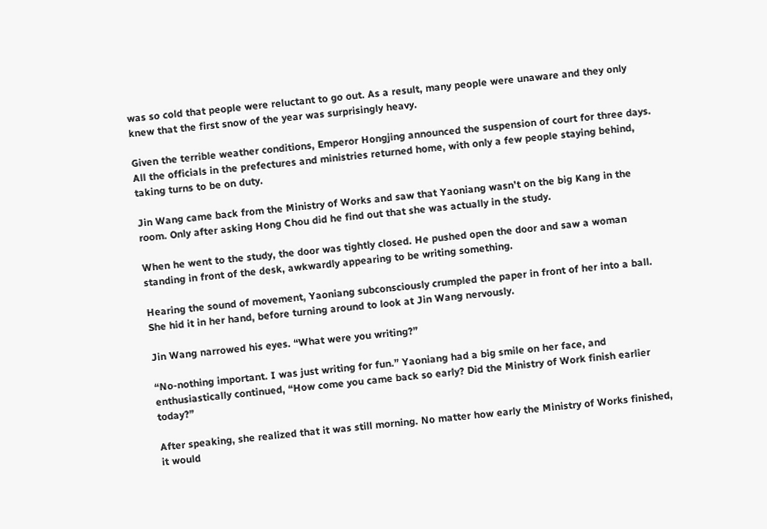was so cold that people were reluctant to go out. As a result, many people were unaware and they only knew that the first snow of the year was surprisingly heavy.

Given the terrible weather conditions, Emperor Hongjing announced the suspension of court for three days. All the officials in the prefectures and ministries returned home, with only a few people staying behind, taking turns to be on duty.

Jin Wang came back from the Ministry of Works and saw that Yaoniang wasn’t on the big Kang in the room. Only after asking Hong Chou did he find out that she was actually in the study.

When he went to the study, the door was tightly closed. He pushed open the door and saw a woman standing in front of the desk, awkwardly appearing to be writing something.

Hearing the sound of movement, Yaoniang subconsciously crumpled the paper in front of her into a ball. She hid it in her hand, before turning around to look at Jin Wang nervously.

Jin Wang narrowed his eyes. “What were you writing?”

“No-nothing important. I was just writing for fun.” Yaoniang had a big smile on her face, and enthusiastically continued, “How come you came back so early? Did the Ministry of Work finish earlier today?”

After speaking, she realized that it was still morning. No matter how early the Ministry of Works finished, it would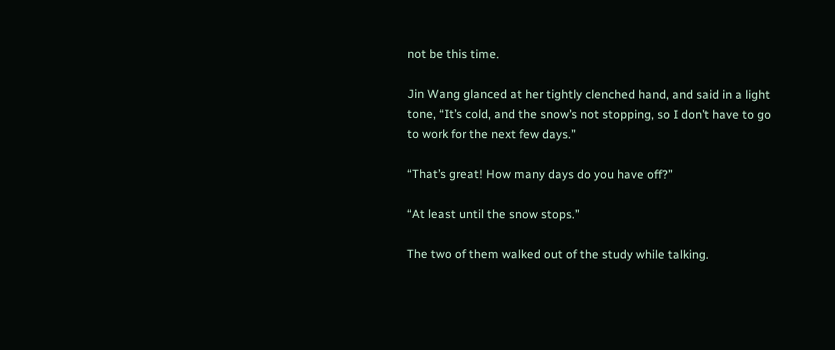not be this time.

Jin Wang glanced at her tightly clenched hand, and said in a light tone, “It’s cold, and the snow’s not stopping, so I don’t have to go to work for the next few days.”

“That’s great! How many days do you have off?”

“At least until the snow stops.”

The two of them walked out of the study while talking.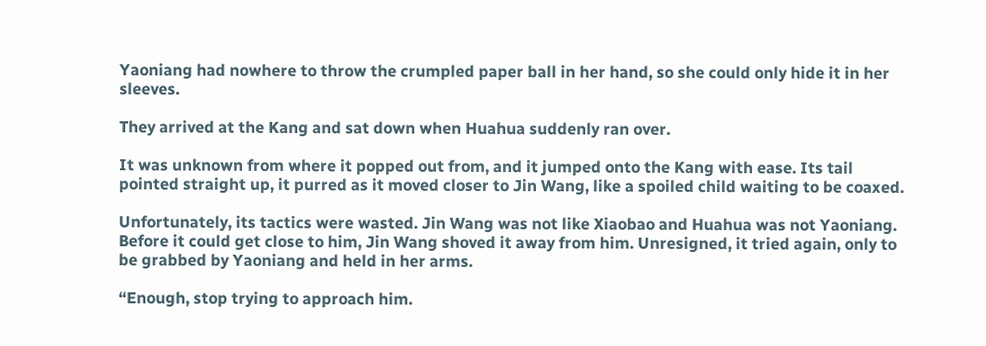Yaoniang had nowhere to throw the crumpled paper ball in her hand, so she could only hide it in her sleeves.

They arrived at the Kang and sat down when Huahua suddenly ran over.

It was unknown from where it popped out from, and it jumped onto the Kang with ease. Its tail pointed straight up, it purred as it moved closer to Jin Wang, like a spoiled child waiting to be coaxed.

Unfortunately, its tactics were wasted. Jin Wang was not like Xiaobao and Huahua was not Yaoniang. Before it could get close to him, Jin Wang shoved it away from him. Unresigned, it tried again, only to be grabbed by Yaoniang and held in her arms.

“Enough, stop trying to approach him.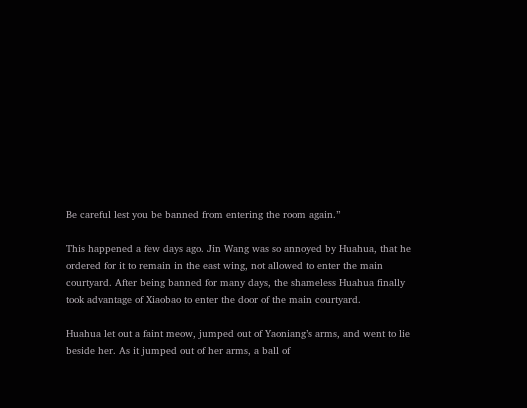Be careful lest you be banned from entering the room again.”

This happened a few days ago. Jin Wang was so annoyed by Huahua, that he ordered for it to remain in the east wing, not allowed to enter the main courtyard. After being banned for many days, the shameless Huahua finally took advantage of Xiaobao to enter the door of the main courtyard.

Huahua let out a faint meow, jumped out of Yaoniang’s arms, and went to lie beside her. As it jumped out of her arms, a ball of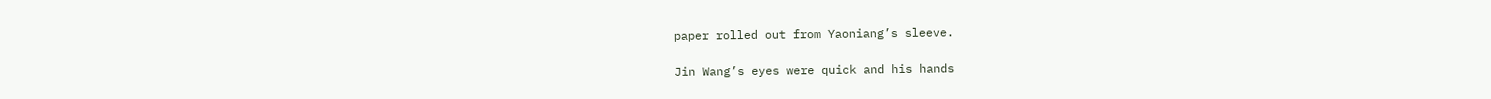paper rolled out from Yaoniang’s sleeve.

Jin Wang’s eyes were quick and his hands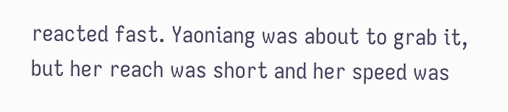reacted fast. Yaoniang was about to grab it, but her reach was short and her speed was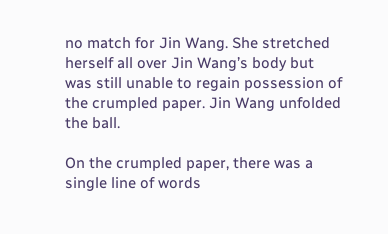no match for Jin Wang. She stretched herself all over Jin Wang’s body but was still unable to regain possession of the crumpled paper. Jin Wang unfolded the ball.

On the crumpled paper, there was a single line of words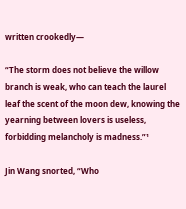written crookedly—

“The storm does not believe the willow branch is weak, who can teach the laurel leaf the scent of the moon dew, knowing the yearning between lovers is useless, forbidding melancholy is madness.”¹

Jin Wang snorted, “Who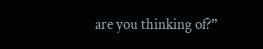are you thinking of?”